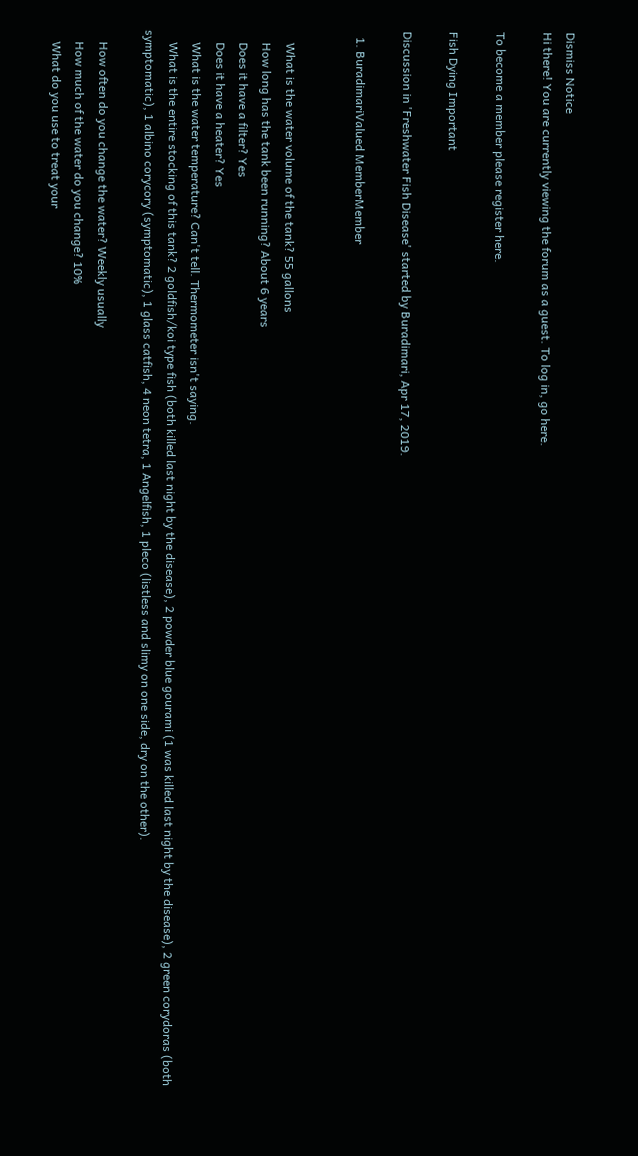Dismiss Notice
Hi there! You are currently viewing the forum as a guest. To log in, go here.

To become a member please register here.

Fish Dying Important

Discussion in 'Freshwater Fish Disease' started by Buradimari, Apr 17, 2019.

  1. BuradimariValued MemberMember


    What is the water volume of the tank? 55 gallons
    How long has the tank been running? About 6 years
    Does it have a filter? Yes
    Does it have a heater? Yes
    What is the water temperature? Can't tell. Thermometer isn't saying.
    What is the entire stocking of this tank? 2 goldfish/koi type fish (both killed last night by the disease), 2 powder blue gourami (1 was killed last night by the disease), 2 green corydoras (both symptomatic), 1 albino corycory (symptomatic), 1 glass catfish, 4 neon tetra, 1 Angelfish, 1 pleco (listless and slimy on one side, dry on the other).

    How often do you change the water? Weekly usually
    How much of the water do you change? 10%
    What do you use to treat your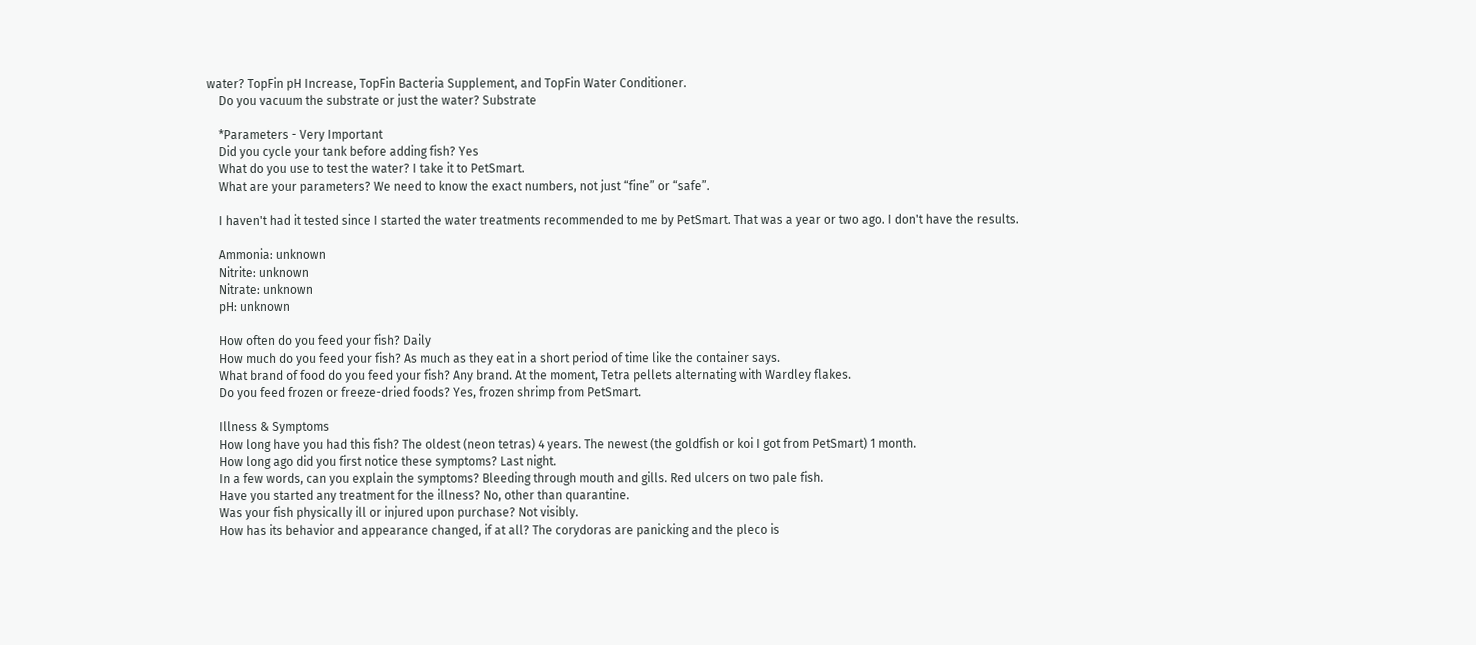water? TopFin pH Increase, TopFin Bacteria Supplement, and TopFin Water Conditioner.
    Do you vacuum the substrate or just the water? Substrate

    *Parameters - Very Important
    Did you cycle your tank before adding fish? Yes
    What do you use to test the water? I take it to PetSmart.
    What are your parameters? We need to know the exact numbers, not just “fine” or “safe”.

    I haven't had it tested since I started the water treatments recommended to me by PetSmart. That was a year or two ago. I don't have the results.

    Ammonia: unknown
    Nitrite: unknown
    Nitrate: unknown
    pH: unknown

    How often do you feed your fish? Daily
    How much do you feed your fish? As much as they eat in a short period of time like the container says.
    What brand of food do you feed your fish? Any brand. At the moment, Tetra pellets alternating with Wardley flakes.
    Do you feed frozen or freeze-dried foods? Yes, frozen shrimp from PetSmart.

    Illness & Symptoms
    How long have you had this fish? The oldest (neon tetras) 4 years. The newest (the goldfish or koi I got from PetSmart) 1 month.
    How long ago did you first notice these symptoms? Last night.
    In a few words, can you explain the symptoms? Bleeding through mouth and gills. Red ulcers on two pale fish.
    Have you started any treatment for the illness? No, other than quarantine.
    Was your fish physically ill or injured upon purchase? Not visibly.
    How has its behavior and appearance changed, if at all? The corydoras are panicking and the pleco is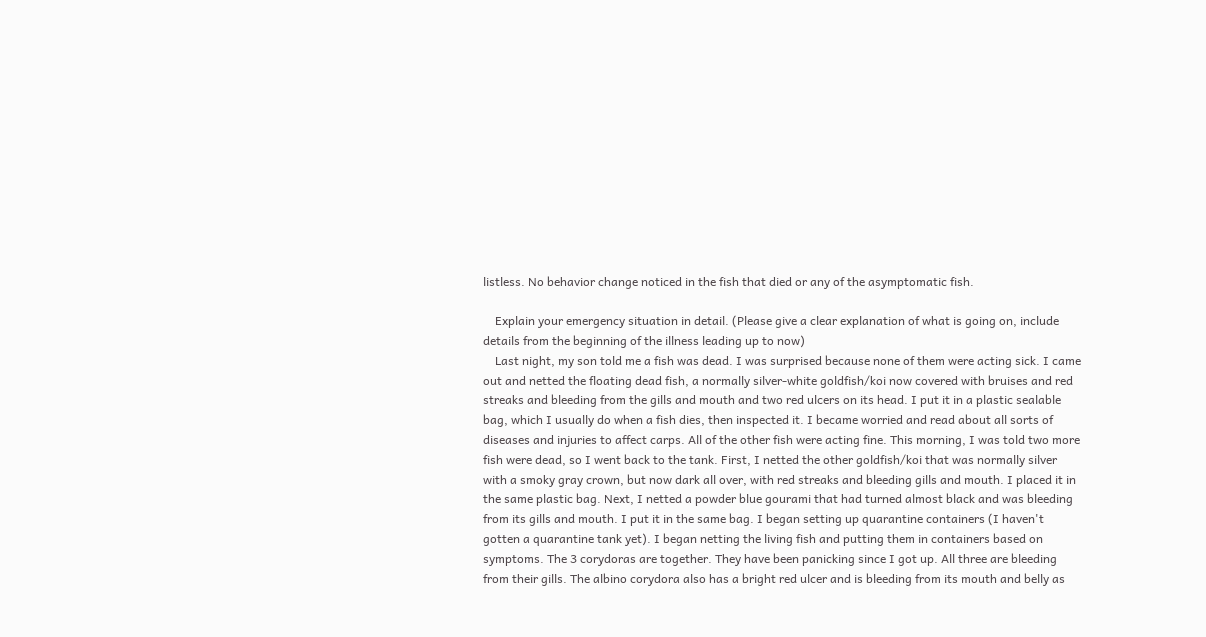listless. No behavior change noticed in the fish that died or any of the asymptomatic fish.

    Explain your emergency situation in detail. (Please give a clear explanation of what is going on, include details from the beginning of the illness leading up to now)
    Last night, my son told me a fish was dead. I was surprised because none of them were acting sick. I came out and netted the floating dead fish, a normally silver-white goldfish/koi now covered with bruises and red streaks and bleeding from the gills and mouth and two red ulcers on its head. I put it in a plastic sealable bag, which I usually do when a fish dies, then inspected it. I became worried and read about all sorts of diseases and injuries to affect carps. All of the other fish were acting fine. This morning, I was told two more fish were dead, so I went back to the tank. First, I netted the other goldfish/koi that was normally silver with a smoky gray crown, but now dark all over, with red streaks and bleeding gills and mouth. I placed it in the same plastic bag. Next, I netted a powder blue gourami that had turned almost black and was bleeding from its gills and mouth. I put it in the same bag. I began setting up quarantine containers (I haven't gotten a quarantine tank yet). I began netting the living fish and putting them in containers based on symptoms. The 3 corydoras are together. They have been panicking since I got up. All three are bleeding from their gills. The albino corydora also has a bright red ulcer and is bleeding from its mouth and belly as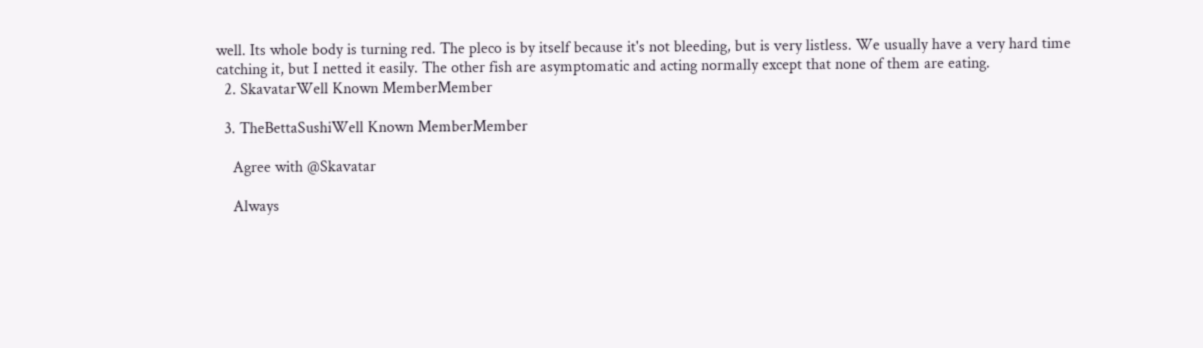well. Its whole body is turning red. The pleco is by itself because it's not bleeding, but is very listless. We usually have a very hard time catching it, but I netted it easily. The other fish are asymptomatic and acting normally except that none of them are eating.
  2. SkavatarWell Known MemberMember

  3. TheBettaSushiWell Known MemberMember

    Agree with @Skavatar

    Always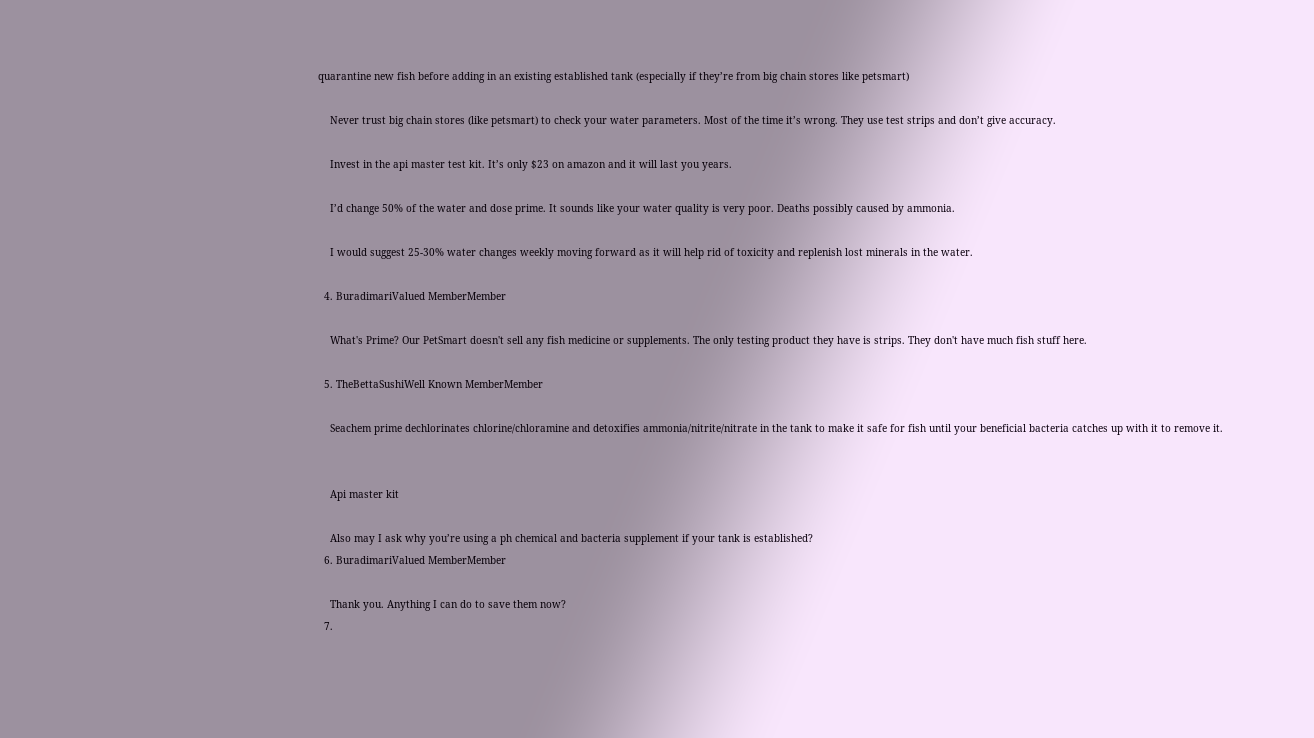quarantine new fish before adding in an existing established tank (especially if they’re from big chain stores like petsmart)

    Never trust big chain stores (like petsmart) to check your water parameters. Most of the time it’s wrong. They use test strips and don’t give accuracy.

    Invest in the api master test kit. It’s only $23 on amazon and it will last you years.

    I’d change 50% of the water and dose prime. It sounds like your water quality is very poor. Deaths possibly caused by ammonia.

    I would suggest 25-30% water changes weekly moving forward as it will help rid of toxicity and replenish lost minerals in the water.

  4. BuradimariValued MemberMember

    What's Prime? Our PetSmart doesn't sell any fish medicine or supplements. The only testing product they have is strips. They don't have much fish stuff here.

  5. TheBettaSushiWell Known MemberMember

    Seachem prime dechlorinates chlorine/chloramine and detoxifies ammonia/nitrite/nitrate in the tank to make it safe for fish until your beneficial bacteria catches up with it to remove it.


    Api master kit

    Also may I ask why you’re using a ph chemical and bacteria supplement if your tank is established?
  6. BuradimariValued MemberMember

    Thank you. Anything I can do to save them now?
  7.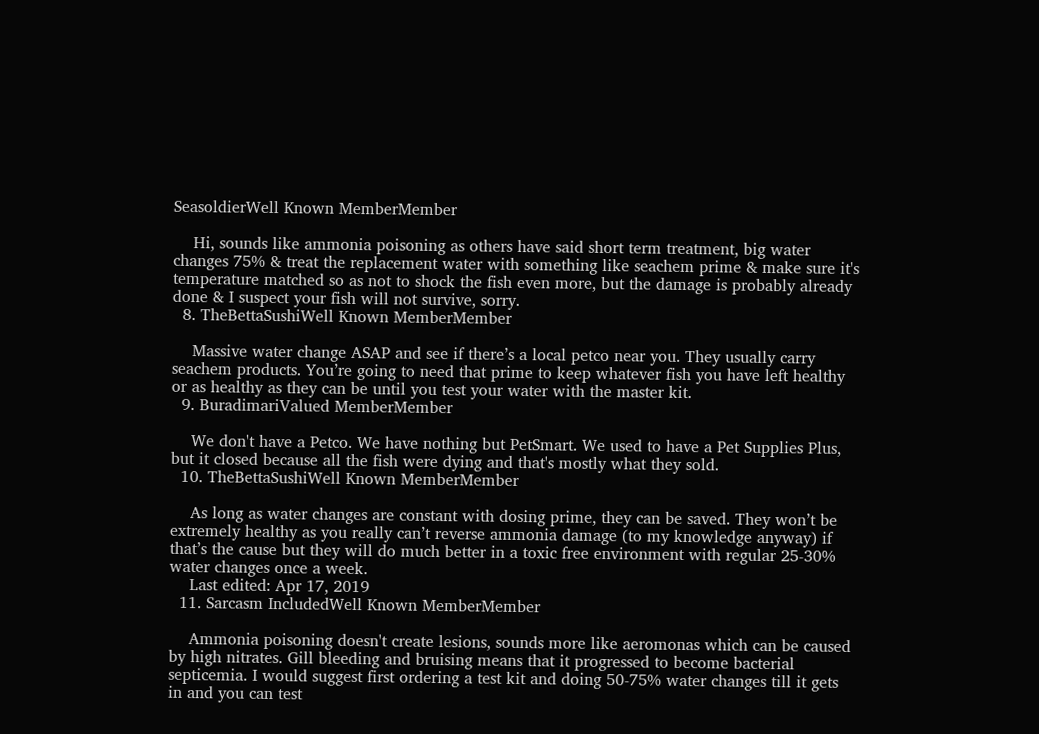SeasoldierWell Known MemberMember

    Hi, sounds like ammonia poisoning as others have said short term treatment, big water changes 75% & treat the replacement water with something like seachem prime & make sure it's temperature matched so as not to shock the fish even more, but the damage is probably already done & I suspect your fish will not survive, sorry.
  8. TheBettaSushiWell Known MemberMember

    Massive water change ASAP and see if there’s a local petco near you. They usually carry seachem products. You’re going to need that prime to keep whatever fish you have left healthy or as healthy as they can be until you test your water with the master kit.
  9. BuradimariValued MemberMember

    We don't have a Petco. We have nothing but PetSmart. We used to have a Pet Supplies Plus, but it closed because all the fish were dying and that's mostly what they sold.
  10. TheBettaSushiWell Known MemberMember

    As long as water changes are constant with dosing prime, they can be saved. They won’t be extremely healthy as you really can’t reverse ammonia damage (to my knowledge anyway) if that’s the cause but they will do much better in a toxic free environment with regular 25-30% water changes once a week.
    Last edited: Apr 17, 2019
  11. Sarcasm IncludedWell Known MemberMember

    Ammonia poisoning doesn't create lesions, sounds more like aeromonas which can be caused by high nitrates. Gill bleeding and bruising means that it progressed to become bacterial septicemia. I would suggest first ordering a test kit and doing 50-75% water changes till it gets in and you can test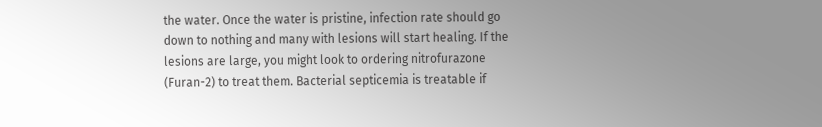the water. Once the water is pristine, infection rate should go down to nothing and many with lesions will start healing. If the lesions are large, you might look to ordering nitrofurazone (Furan-2) to treat them. Bacterial septicemia is treatable if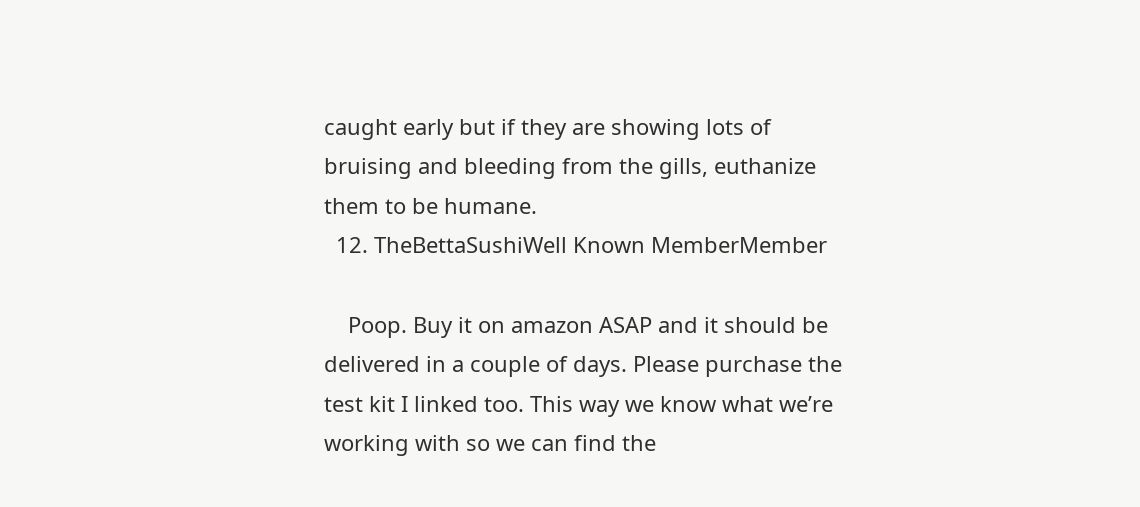caught early but if they are showing lots of bruising and bleeding from the gills, euthanize them to be humane.
  12. TheBettaSushiWell Known MemberMember

    Poop. Buy it on amazon ASAP and it should be delivered in a couple of days. Please purchase the test kit I linked too. This way we know what we’re working with so we can find the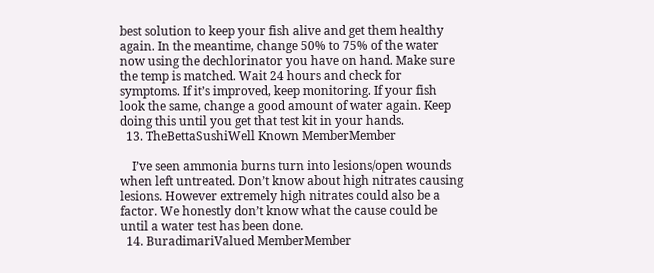best solution to keep your fish alive and get them healthy again. In the meantime, change 50% to 75% of the water now using the dechlorinator you have on hand. Make sure the temp is matched. Wait 24 hours and check for symptoms. If it’s improved, keep monitoring. If your fish look the same, change a good amount of water again. Keep doing this until you get that test kit in your hands.
  13. TheBettaSushiWell Known MemberMember

    I’ve seen ammonia burns turn into lesions/open wounds when left untreated. Don’t know about high nitrates causing lesions. However extremely high nitrates could also be a factor. We honestly don’t know what the cause could be until a water test has been done.
  14. BuradimariValued MemberMember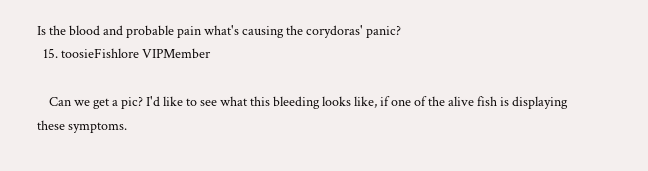Is the blood and probable pain what's causing the corydoras' panic?
  15. toosieFishlore VIPMember

    Can we get a pic? I'd like to see what this bleeding looks like, if one of the alive fish is displaying these symptoms.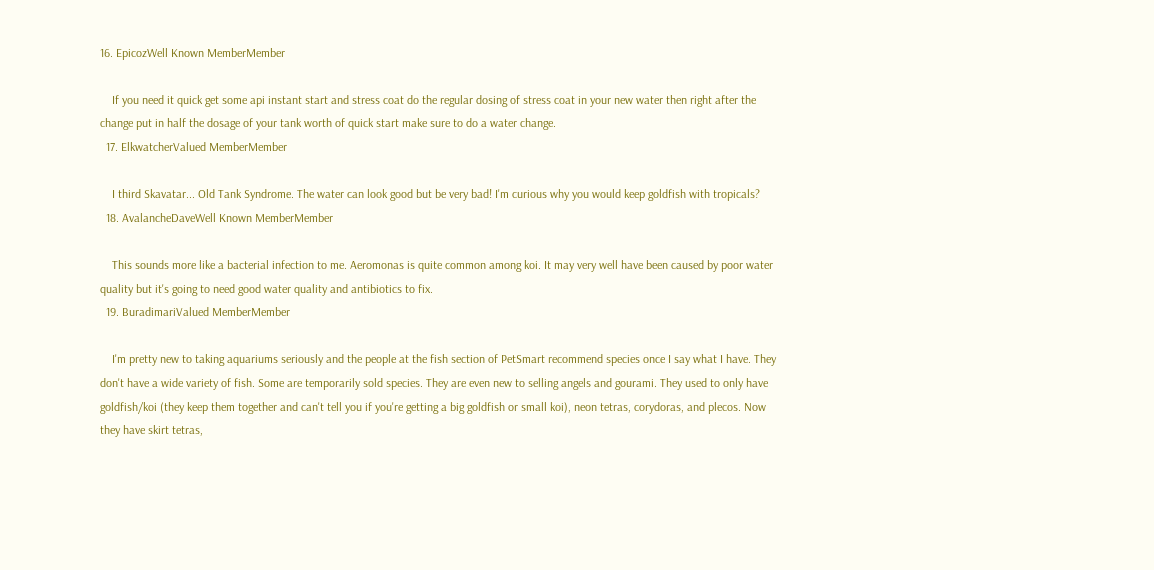16. EpicozWell Known MemberMember

    If you need it quick get some api instant start and stress coat do the regular dosing of stress coat in your new water then right after the change put in half the dosage of your tank worth of quick start make sure to do a water change.
  17. ElkwatcherValued MemberMember

    I third Skavatar... Old Tank Syndrome. The water can look good but be very bad! I'm curious why you would keep goldfish with tropicals?
  18. AvalancheDaveWell Known MemberMember

    This sounds more like a bacterial infection to me. Aeromonas is quite common among koi. It may very well have been caused by poor water quality but it's going to need good water quality and antibiotics to fix.
  19. BuradimariValued MemberMember

    I'm pretty new to taking aquariums seriously and the people at the fish section of PetSmart recommend species once I say what I have. They don't have a wide variety of fish. Some are temporarily sold species. They are even new to selling angels and gourami. They used to only have goldfish/koi (they keep them together and can't tell you if you're getting a big goldfish or small koi), neon tetras, corydoras, and plecos. Now they have skirt tetras,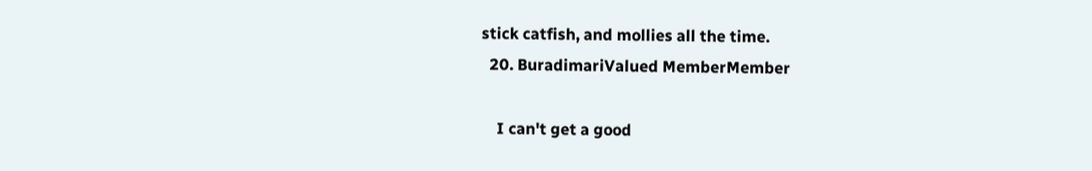stick catfish, and mollies all the time.
  20. BuradimariValued MemberMember

    I can't get a good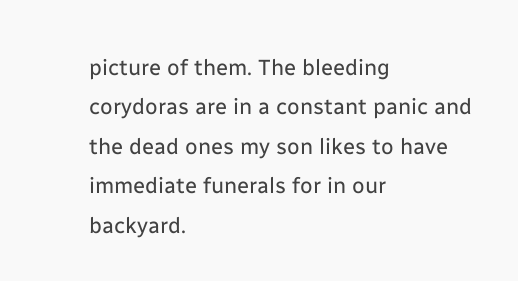picture of them. The bleeding corydoras are in a constant panic and the dead ones my son likes to have immediate funerals for in our backyard.